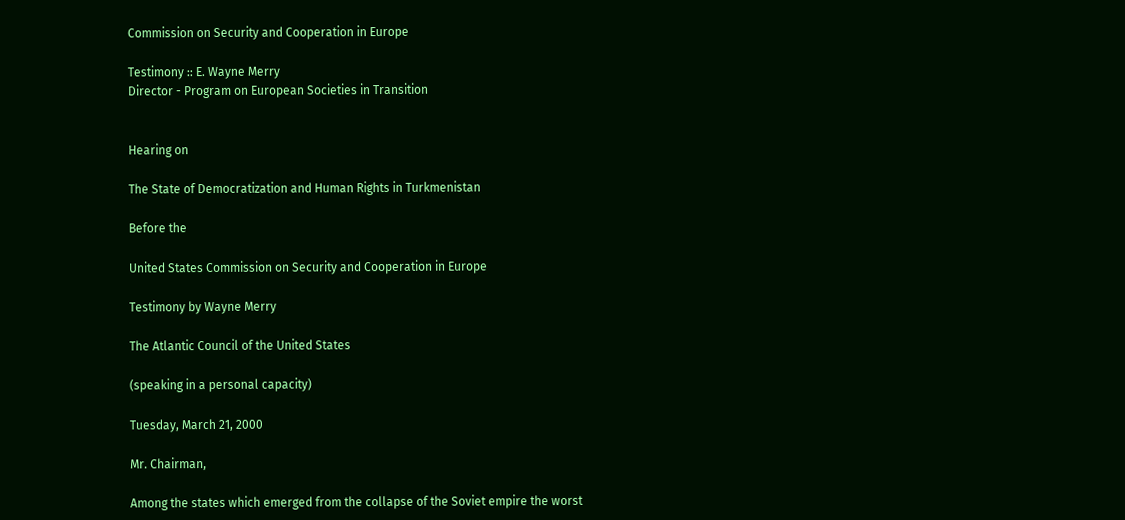Commission on Security and Cooperation in Europe

Testimony :: E. Wayne Merry
Director - Program on European Societies in Transition


Hearing on

The State of Democratization and Human Rights in Turkmenistan

Before the

United States Commission on Security and Cooperation in Europe

Testimony by Wayne Merry

The Atlantic Council of the United States

(speaking in a personal capacity)

Tuesday, March 21, 2000

Mr. Chairman,

Among the states which emerged from the collapse of the Soviet empire the worst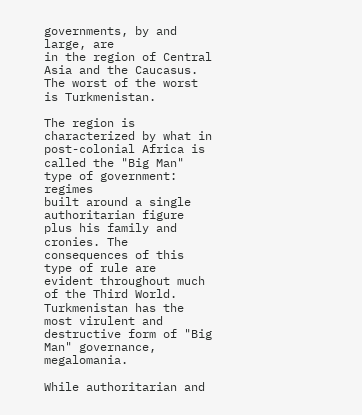governments, by and large, are
in the region of Central Asia and the Caucasus. The worst of the worst is Turkmenistan.

The region is characterized by what in post-colonial Africa is called the "Big Man" type of government: regimes
built around a single authoritarian figure plus his family and cronies. The consequences of this type of rule are
evident throughout much of the Third World. Turkmenistan has the most virulent and destructive form of "Big
Man" governance, megalomania.

While authoritarian and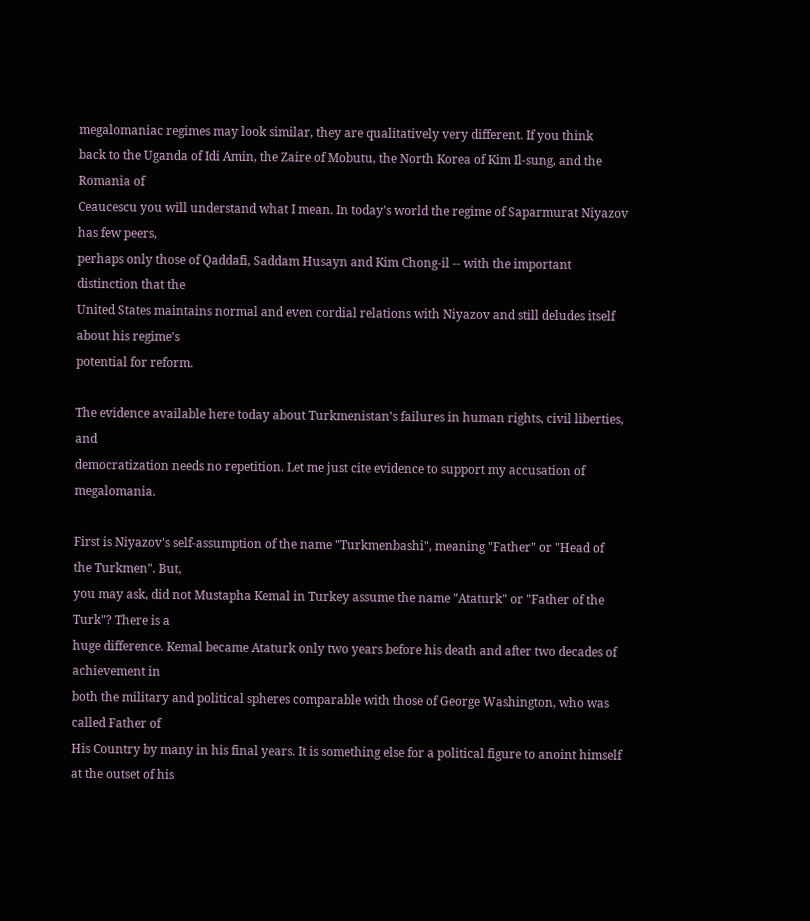megalomaniac regimes may look similar, they are qualitatively very different. If you think
back to the Uganda of Idi Amin, the Zaire of Mobutu, the North Korea of Kim Il-sung, and the Romania of
Ceaucescu you will understand what I mean. In today's world the regime of Saparmurat Niyazov has few peers,
perhaps only those of Qaddafi, Saddam Husayn and Kim Chong-il -- with the important distinction that the
United States maintains normal and even cordial relations with Niyazov and still deludes itself about his regime's
potential for reform.

The evidence available here today about Turkmenistan's failures in human rights, civil liberties, and
democratization needs no repetition. Let me just cite evidence to support my accusation of megalomania.

First is Niyazov's self-assumption of the name "Turkmenbashi", meaning "Father" or "Head of the Turkmen". But,
you may ask, did not Mustapha Kemal in Turkey assume the name "Ataturk" or "Father of the Turk"? There is a
huge difference. Kemal became Ataturk only two years before his death and after two decades of achievement in
both the military and political spheres comparable with those of George Washington, who was called Father of
His Country by many in his final years. It is something else for a political figure to anoint himself at the outset of his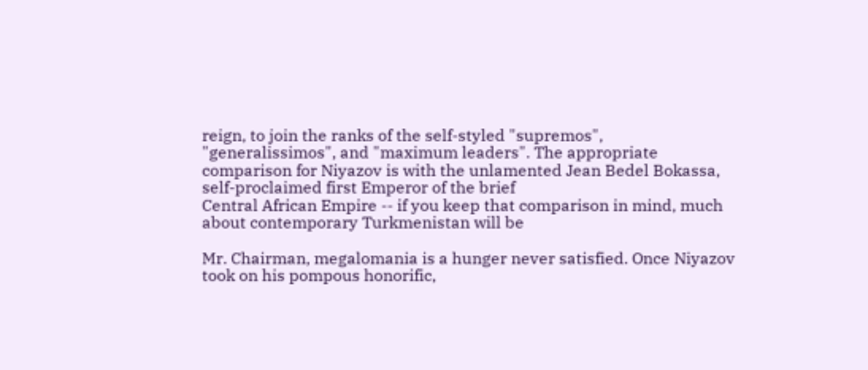reign, to join the ranks of the self-styled "supremos", "generalissimos", and "maximum leaders". The appropriate
comparison for Niyazov is with the unlamented Jean Bedel Bokassa, self-proclaimed first Emperor of the brief
Central African Empire -- if you keep that comparison in mind, much about contemporary Turkmenistan will be

Mr. Chairman, megalomania is a hunger never satisfied. Once Niyazov took on his pompous honorific,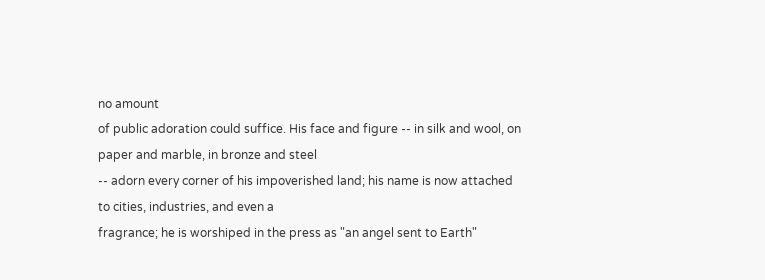no amount
of public adoration could suffice. His face and figure -- in silk and wool, on paper and marble, in bronze and steel
-- adorn every corner of his impoverished land; his name is now attached to cities, industries, and even a
fragrance; he is worshiped in the press as "an angel sent to Earth"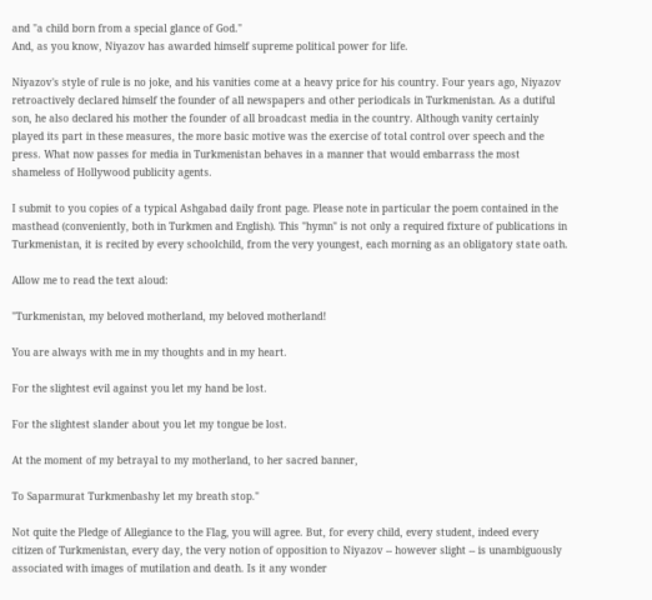and "a child born from a special glance of God."
And, as you know, Niyazov has awarded himself supreme political power for life.

Niyazov's style of rule is no joke, and his vanities come at a heavy price for his country. Four years ago, Niyazov
retroactively declared himself the founder of all newspapers and other periodicals in Turkmenistan. As a dutiful
son, he also declared his mother the founder of all broadcast media in the country. Although vanity certainly
played its part in these measures, the more basic motive was the exercise of total control over speech and the
press. What now passes for media in Turkmenistan behaves in a manner that would embarrass the most
shameless of Hollywood publicity agents.

I submit to you copies of a typical Ashgabad daily front page. Please note in particular the poem contained in the
masthead (conveniently, both in Turkmen and English). This "hymn" is not only a required fixture of publications in
Turkmenistan, it is recited by every schoolchild, from the very youngest, each morning as an obligatory state oath.

Allow me to read the text aloud:

"Turkmenistan, my beloved motherland, my beloved motherland!

You are always with me in my thoughts and in my heart.

For the slightest evil against you let my hand be lost.

For the slightest slander about you let my tongue be lost.

At the moment of my betrayal to my motherland, to her sacred banner,

To Saparmurat Turkmenbashy let my breath stop."

Not quite the Pledge of Allegiance to the Flag, you will agree. But, for every child, every student, indeed every
citizen of Turkmenistan, every day, the very notion of opposition to Niyazov -- however slight -- is unambiguously
associated with images of mutilation and death. Is it any wonder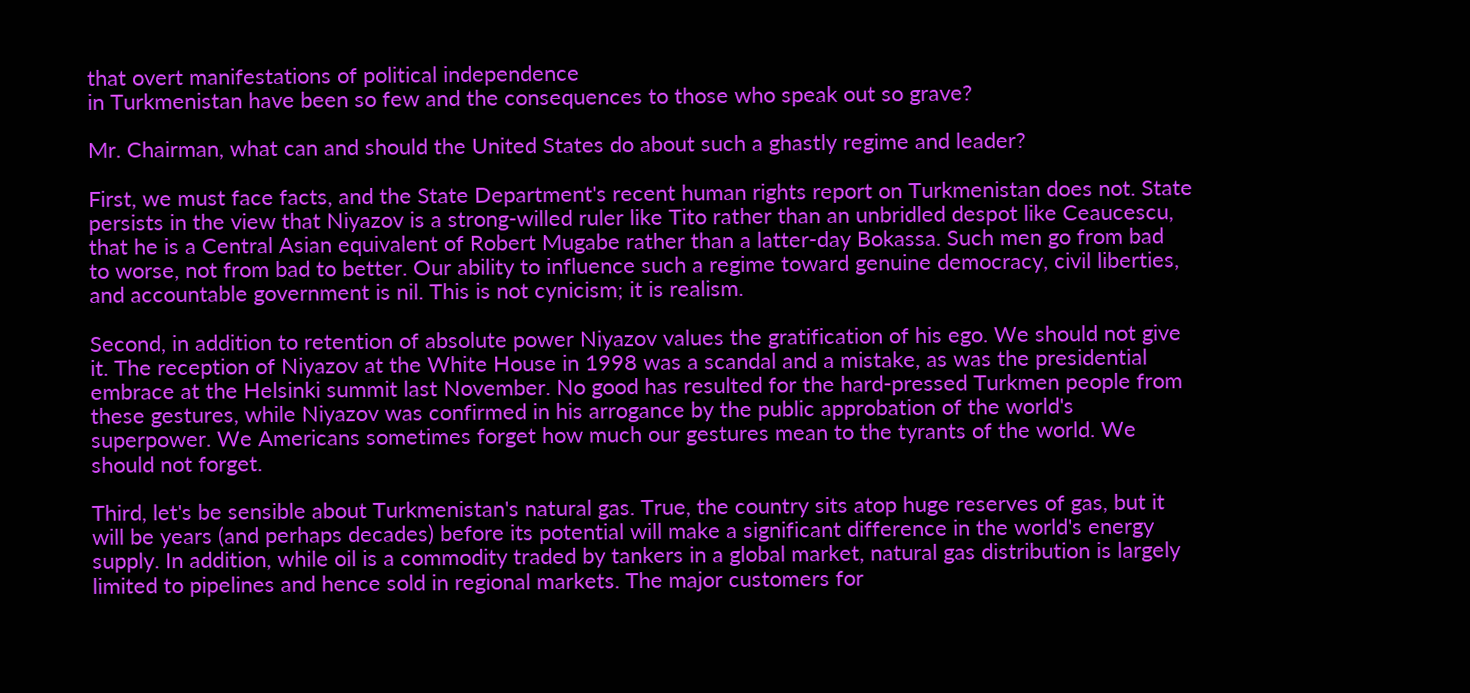that overt manifestations of political independence
in Turkmenistan have been so few and the consequences to those who speak out so grave?

Mr. Chairman, what can and should the United States do about such a ghastly regime and leader?

First, we must face facts, and the State Department's recent human rights report on Turkmenistan does not. State
persists in the view that Niyazov is a strong-willed ruler like Tito rather than an unbridled despot like Ceaucescu,
that he is a Central Asian equivalent of Robert Mugabe rather than a latter-day Bokassa. Such men go from bad
to worse, not from bad to better. Our ability to influence such a regime toward genuine democracy, civil liberties,
and accountable government is nil. This is not cynicism; it is realism.

Second, in addition to retention of absolute power Niyazov values the gratification of his ego. We should not give
it. The reception of Niyazov at the White House in 1998 was a scandal and a mistake, as was the presidential
embrace at the Helsinki summit last November. No good has resulted for the hard-pressed Turkmen people from
these gestures, while Niyazov was confirmed in his arrogance by the public approbation of the world's
superpower. We Americans sometimes forget how much our gestures mean to the tyrants of the world. We
should not forget.

Third, let's be sensible about Turkmenistan's natural gas. True, the country sits atop huge reserves of gas, but it
will be years (and perhaps decades) before its potential will make a significant difference in the world's energy
supply. In addition, while oil is a commodity traded by tankers in a global market, natural gas distribution is largely
limited to pipelines and hence sold in regional markets. The major customers for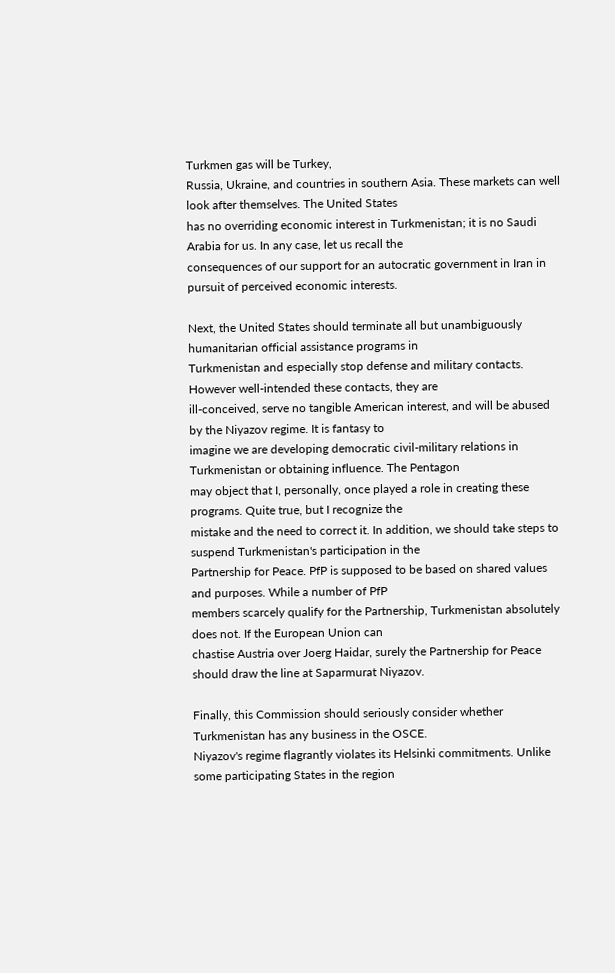Turkmen gas will be Turkey,
Russia, Ukraine, and countries in southern Asia. These markets can well look after themselves. The United States
has no overriding economic interest in Turkmenistan; it is no Saudi Arabia for us. In any case, let us recall the
consequences of our support for an autocratic government in Iran in pursuit of perceived economic interests.

Next, the United States should terminate all but unambiguously humanitarian official assistance programs in
Turkmenistan and especially stop defense and military contacts. However well-intended these contacts, they are
ill-conceived, serve no tangible American interest, and will be abused by the Niyazov regime. It is fantasy to
imagine we are developing democratic civil-military relations in Turkmenistan or obtaining influence. The Pentagon
may object that I, personally, once played a role in creating these programs. Quite true, but I recognize the
mistake and the need to correct it. In addition, we should take steps to suspend Turkmenistan's participation in the
Partnership for Peace. PfP is supposed to be based on shared values and purposes. While a number of PfP
members scarcely qualify for the Partnership, Turkmenistan absolutely does not. If the European Union can
chastise Austria over Joerg Haidar, surely the Partnership for Peace should draw the line at Saparmurat Niyazov.

Finally, this Commission should seriously consider whether Turkmenistan has any business in the OSCE.
Niyazov's regime flagrantly violates its Helsinki commitments. Unlike some participating States in the region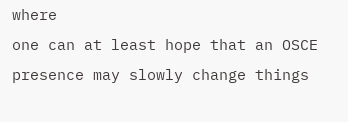where
one can at least hope that an OSCE presence may slowly change things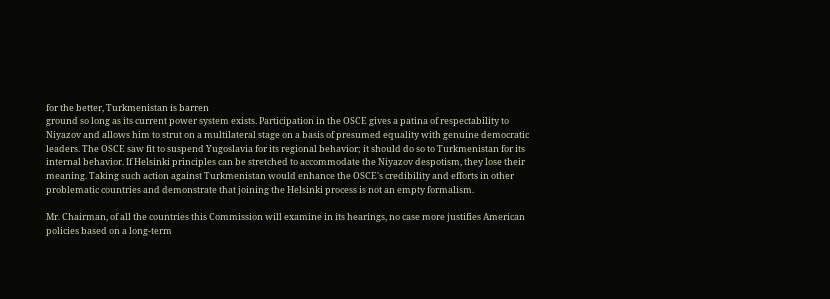for the better, Turkmenistan is barren
ground so long as its current power system exists. Participation in the OSCE gives a patina of respectability to
Niyazov and allows him to strut on a multilateral stage on a basis of presumed equality with genuine democratic
leaders. The OSCE saw fit to suspend Yugoslavia for its regional behavior; it should do so to Turkmenistan for its
internal behavior. If Helsinki principles can be stretched to accommodate the Niyazov despotism, they lose their
meaning. Taking such action against Turkmenistan would enhance the OSCE's credibility and efforts in other
problematic countries and demonstrate that joining the Helsinki process is not an empty formalism.

Mr. Chairman, of all the countries this Commission will examine in its hearings, no case more justifies American
policies based on a long-term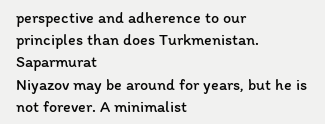perspective and adherence to our principles than does Turkmenistan. Saparmurat
Niyazov may be around for years, but he is not forever. A minimalist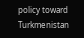policy toward Turkmenistan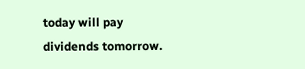today will pay
dividends tomorrow.